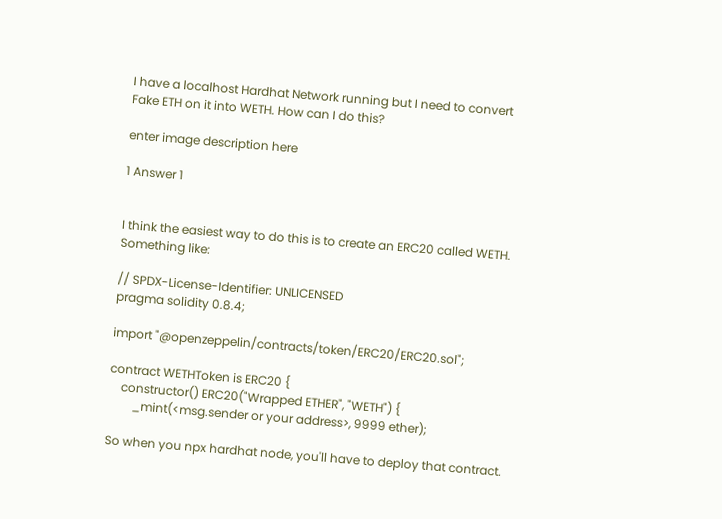I have a localhost Hardhat Network running but I need to convert Fake ETH on it into WETH. How can I do this?

enter image description here

1 Answer 1


I think the easiest way to do this is to create an ERC20 called WETH. Something like:

// SPDX-License-Identifier: UNLICENSED
pragma solidity 0.8.4;

import "@openzeppelin/contracts/token/ERC20/ERC20.sol";

contract WETHToken is ERC20 {
    constructor() ERC20("Wrapped ETHER", "WETH") {
        _mint(<msg.sender or your address>, 9999 ether);

So when you npx hardhat node, you'll have to deploy that contract.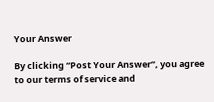Your Answer

By clicking “Post Your Answer”, you agree to our terms of service and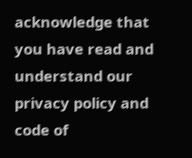acknowledge that you have read and understand our privacy policy and code of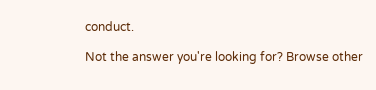conduct.

Not the answer you're looking for? Browse other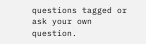questions tagged or ask your own question.